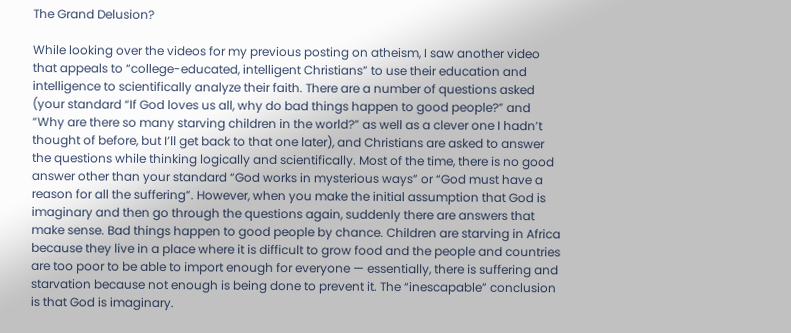The Grand Delusion?

While looking over the videos for my previous posting on atheism, I saw another video that appeals to “college-educated, intelligent Christians” to use their education and intelligence to scientifically analyze their faith. There are a number of questions asked (your standard “If God loves us all, why do bad things happen to good people?” and “Why are there so many starving children in the world?” as well as a clever one I hadn’t thought of before, but I’ll get back to that one later), and Christians are asked to answer the questions while thinking logically and scientifically. Most of the time, there is no good answer other than your standard “God works in mysterious ways” or “God must have a reason for all the suffering”. However, when you make the initial assumption that God is imaginary and then go through the questions again, suddenly there are answers that make sense. Bad things happen to good people by chance. Children are starving in Africa because they live in a place where it is difficult to grow food and the people and countries are too poor to be able to import enough for everyone — essentially, there is suffering and starvation because not enough is being done to prevent it. The “inescapable” conclusion is that God is imaginary.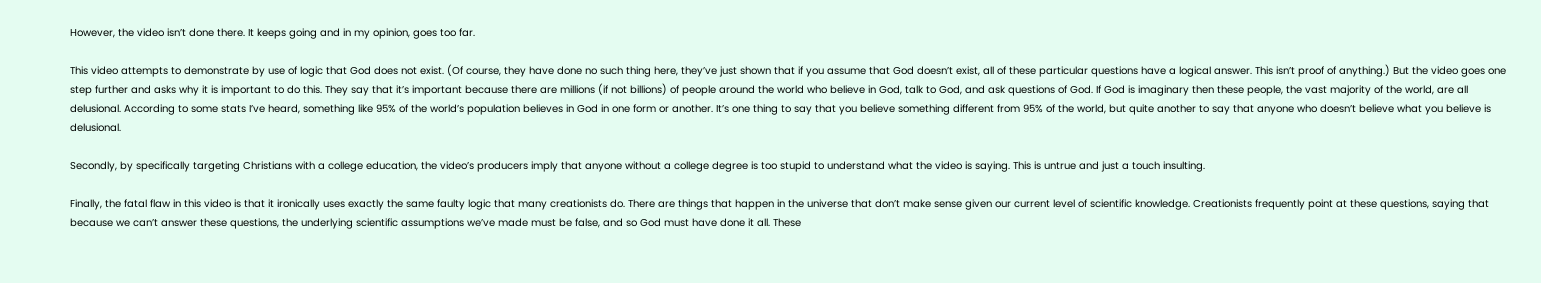However, the video isn’t done there. It keeps going and in my opinion, goes too far.

This video attempts to demonstrate by use of logic that God does not exist. (Of course, they have done no such thing here, they’ve just shown that if you assume that God doesn’t exist, all of these particular questions have a logical answer. This isn’t proof of anything.) But the video goes one step further and asks why it is important to do this. They say that it’s important because there are millions (if not billions) of people around the world who believe in God, talk to God, and ask questions of God. If God is imaginary then these people, the vast majority of the world, are all delusional. According to some stats I’ve heard, something like 95% of the world’s population believes in God in one form or another. It’s one thing to say that you believe something different from 95% of the world, but quite another to say that anyone who doesn’t believe what you believe is delusional.

Secondly, by specifically targeting Christians with a college education, the video’s producers imply that anyone without a college degree is too stupid to understand what the video is saying. This is untrue and just a touch insulting.

Finally, the fatal flaw in this video is that it ironically uses exactly the same faulty logic that many creationists do. There are things that happen in the universe that don’t make sense given our current level of scientific knowledge. Creationists frequently point at these questions, saying that because we can’t answer these questions, the underlying scientific assumptions we’ve made must be false, and so God must have done it all. These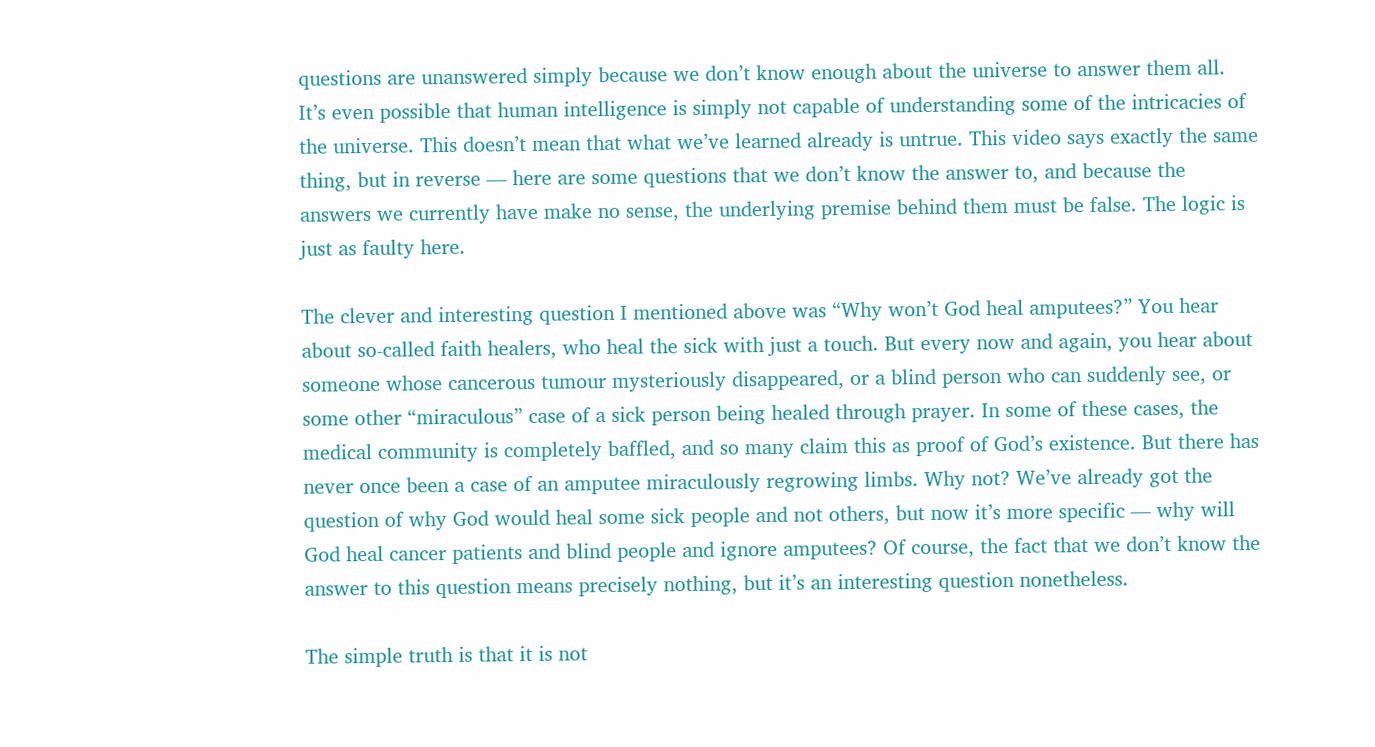questions are unanswered simply because we don’t know enough about the universe to answer them all. It’s even possible that human intelligence is simply not capable of understanding some of the intricacies of the universe. This doesn’t mean that what we’ve learned already is untrue. This video says exactly the same thing, but in reverse — here are some questions that we don’t know the answer to, and because the answers we currently have make no sense, the underlying premise behind them must be false. The logic is just as faulty here.

The clever and interesting question I mentioned above was “Why won’t God heal amputees?” You hear about so-called faith healers, who heal the sick with just a touch. But every now and again, you hear about someone whose cancerous tumour mysteriously disappeared, or a blind person who can suddenly see, or some other “miraculous” case of a sick person being healed through prayer. In some of these cases, the medical community is completely baffled, and so many claim this as proof of God’s existence. But there has never once been a case of an amputee miraculously regrowing limbs. Why not? We’ve already got the question of why God would heal some sick people and not others, but now it’s more specific — why will God heal cancer patients and blind people and ignore amputees? Of course, the fact that we don’t know the answer to this question means precisely nothing, but it’s an interesting question nonetheless.

The simple truth is that it is not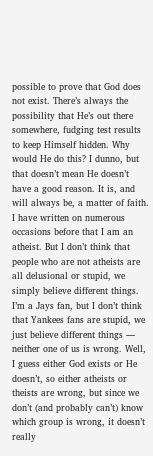possible to prove that God does not exist. There’s always the possibility that He’s out there somewhere, fudging test results to keep Himself hidden. Why would He do this? I dunno, but that doesn’t mean He doesn’t have a good reason. It is, and will always be, a matter of faith. I have written on numerous occasions before that I am an atheist. But I don’t think that people who are not atheists are all delusional or stupid, we simply believe different things. I’m a Jays fan, but I don’t think that Yankees fans are stupid, we just believe different things — neither one of us is wrong. Well, I guess either God exists or He doesn’t, so either atheists or theists are wrong, but since we don’t (and probably can’t) know which group is wrong, it doesn’t really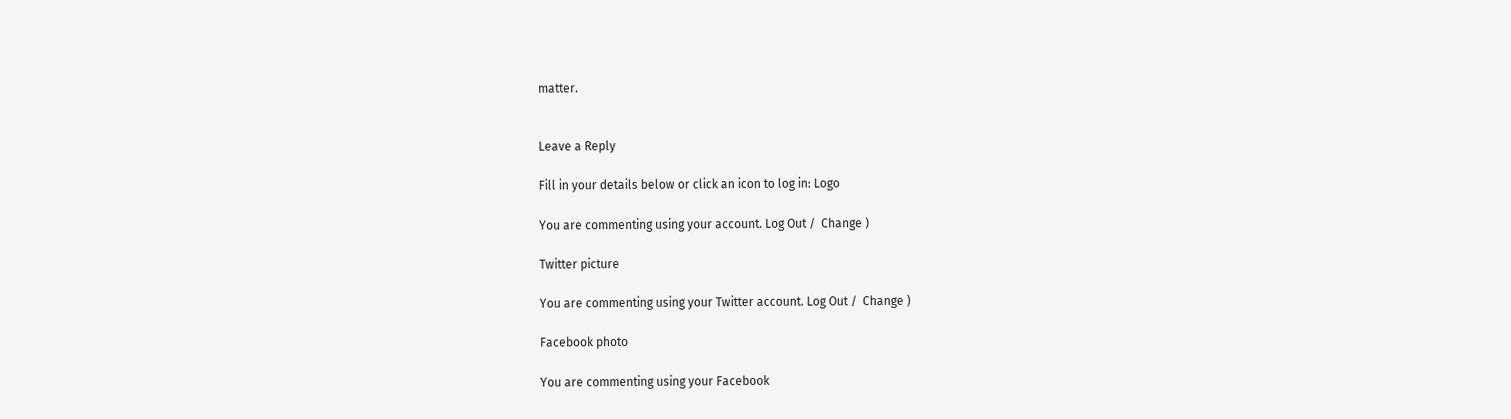matter.


Leave a Reply

Fill in your details below or click an icon to log in: Logo

You are commenting using your account. Log Out /  Change )

Twitter picture

You are commenting using your Twitter account. Log Out /  Change )

Facebook photo

You are commenting using your Facebook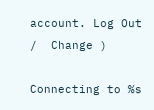account. Log Out /  Change )

Connecting to %s